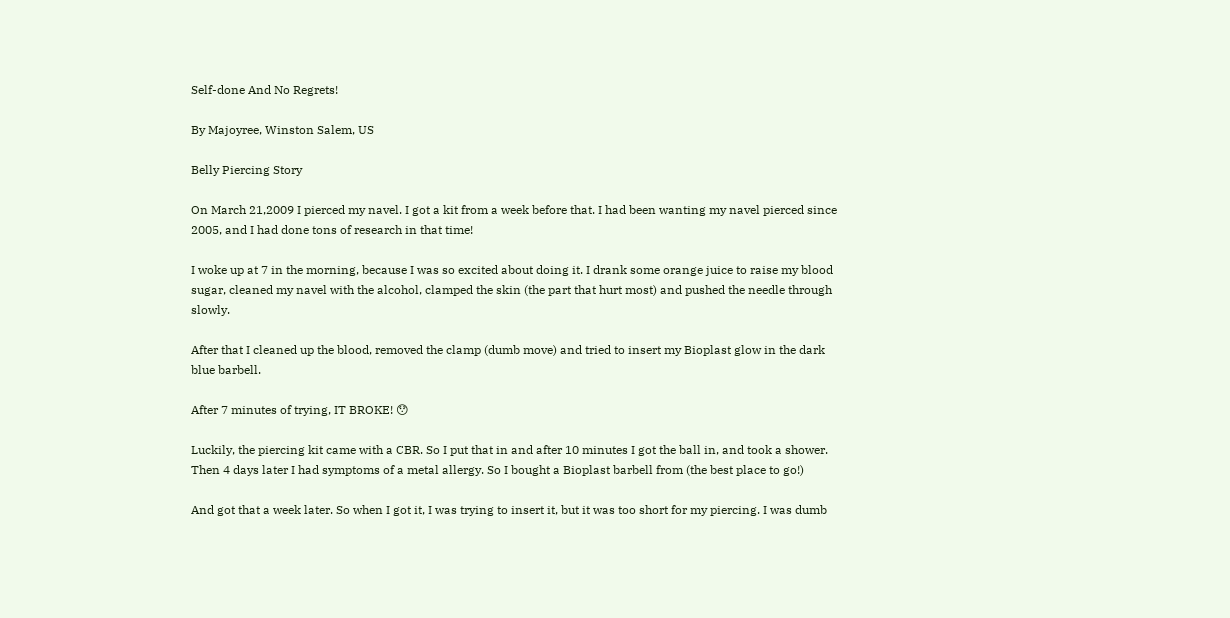Self-done And No Regrets!

By Majoyree, Winston Salem, US

Belly Piercing Story

On March 21,2009 I pierced my navel. I got a kit from a week before that. I had been wanting my navel pierced since 2005, and I had done tons of research in that time!

I woke up at 7 in the morning, because I was so excited about doing it. I drank some orange juice to raise my blood sugar, cleaned my navel with the alcohol, clamped the skin (the part that hurt most) and pushed the needle through slowly.

After that I cleaned up the blood, removed the clamp (dumb move) and tried to insert my Bioplast glow in the dark blue barbell.

After 7 minutes of trying, IT BROKE! 😯

Luckily, the piercing kit came with a CBR. So I put that in and after 10 minutes I got the ball in, and took a shower. Then 4 days later I had symptoms of a metal allergy. So I bought a Bioplast barbell from (the best place to go!)

And got that a week later. So when I got it, I was trying to insert it, but it was too short for my piercing. I was dumb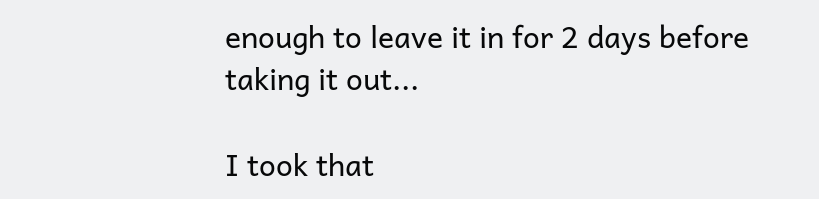enough to leave it in for 2 days before taking it out...

I took that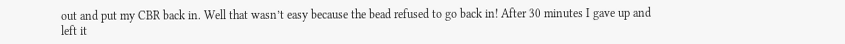out and put my CBR back in. Well that wasn’t easy because the bead refused to go back in! After 30 minutes I gave up and left it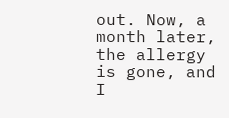out. Now, a month later, the allergy is gone, and I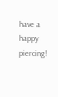have a happy piercing!